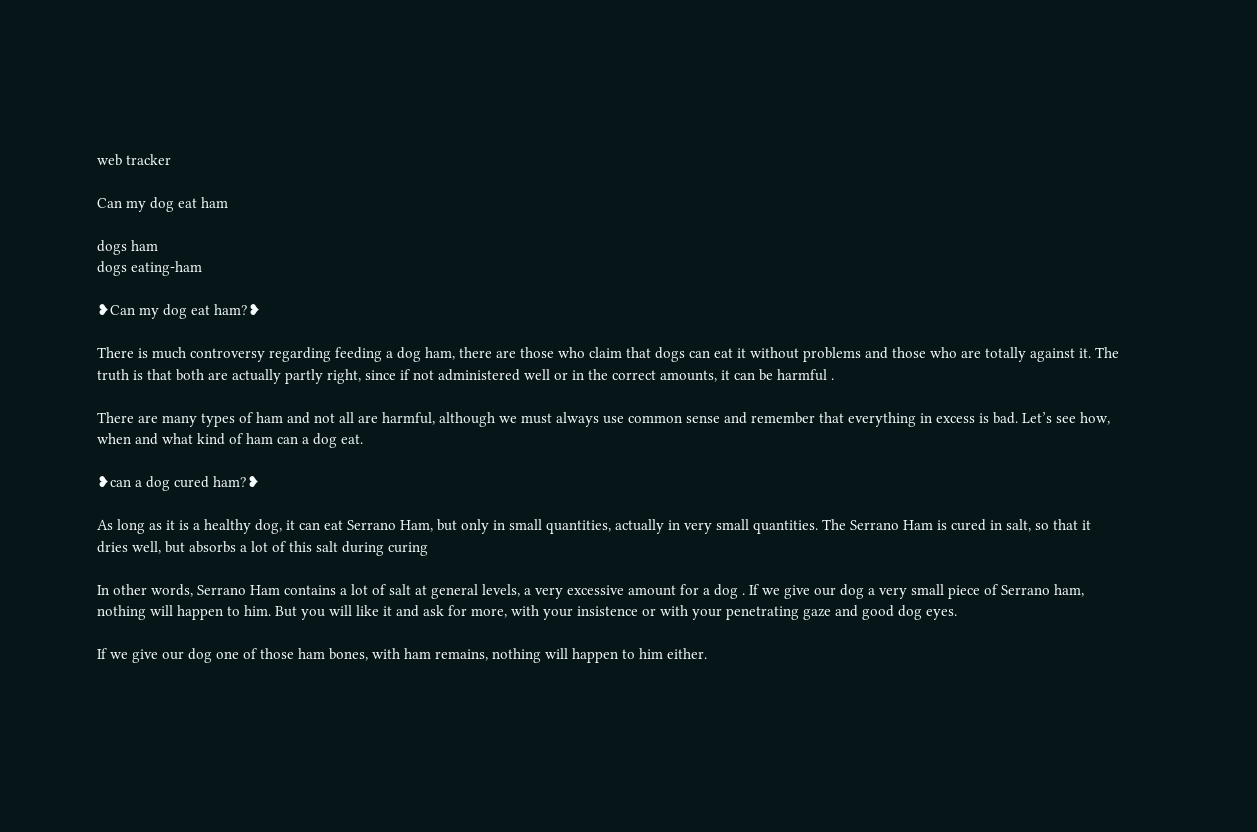web tracker

Can my dog eat ham

dogs ham
dogs eating-ham

❥Can my dog eat ham?❥

There is much controversy regarding feeding a dog ham, there are those who claim that dogs can eat it without problems and those who are totally against it. The truth is that both are actually partly right, since if not administered well or in the correct amounts, it can be harmful .

There are many types of ham and not all are harmful, although we must always use common sense and remember that everything in excess is bad. Let’s see how, when and what kind of ham can a dog eat.

❥can a dog cured ham?❥

As long as it is a healthy dog, it can eat Serrano Ham, but only in small quantities, actually in very small quantities. The Serrano Ham is cured in salt, so that it dries well, but absorbs a lot of this salt during curing

In other words, Serrano Ham contains a lot of salt at general levels, a very excessive amount for a dog . If we give our dog a very small piece of Serrano ham, nothing will happen to him. But you will like it and ask for more, with your insistence or with your penetrating gaze and good dog eyes.

If we give our dog one of those ham bones, with ham remains, nothing will happen to him either.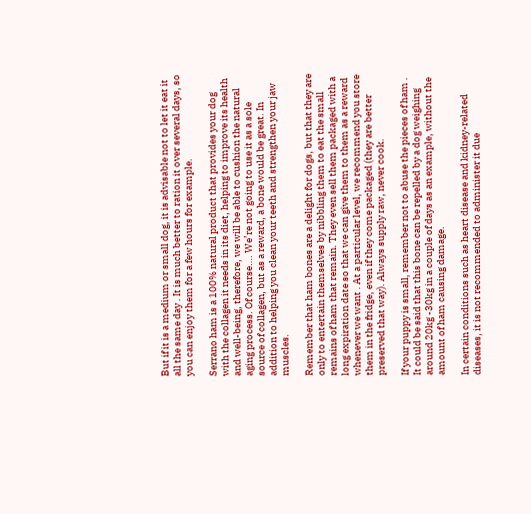But if it is a medium or small dog, it is advisable not to let it eat it all the same day . It is much better to ration it over several days, so you can enjoy them for a few hours for example.

Serrano ham is a 100% natural product that provides your dog with the collagen it needs in its diet, helping to improve its health and well-being, therefore, we will be able to cushion the natural aging process. Of course…. We’re not going to use it as a sole source of collagen, but as a reward, a bone would be great. In addition to helping you clean your teeth and strengthen your jaw muscles.

Remember that ham bones are a delight for dogs, but that they are only to entertain themselves by nibbling them to eat the small remains of ham that remain. They even sell them packaged with a long expiration date so that we can give them to them as a reward whenever we want . At a particular level, we recommend you store them in the fridge, even if they come packaged (they are better preserved that way). Always supply raw, never cook.

If your puppy is small, remember not to abuse the pieces of ham . It could be said that this bone can be repelled by a dog weighing around 20kg -30kg in a couple of days as an example, without the amount of ham causing damage.

In certain conditions such as heart disease and kidney-related diseases, it is not recommended to administer it due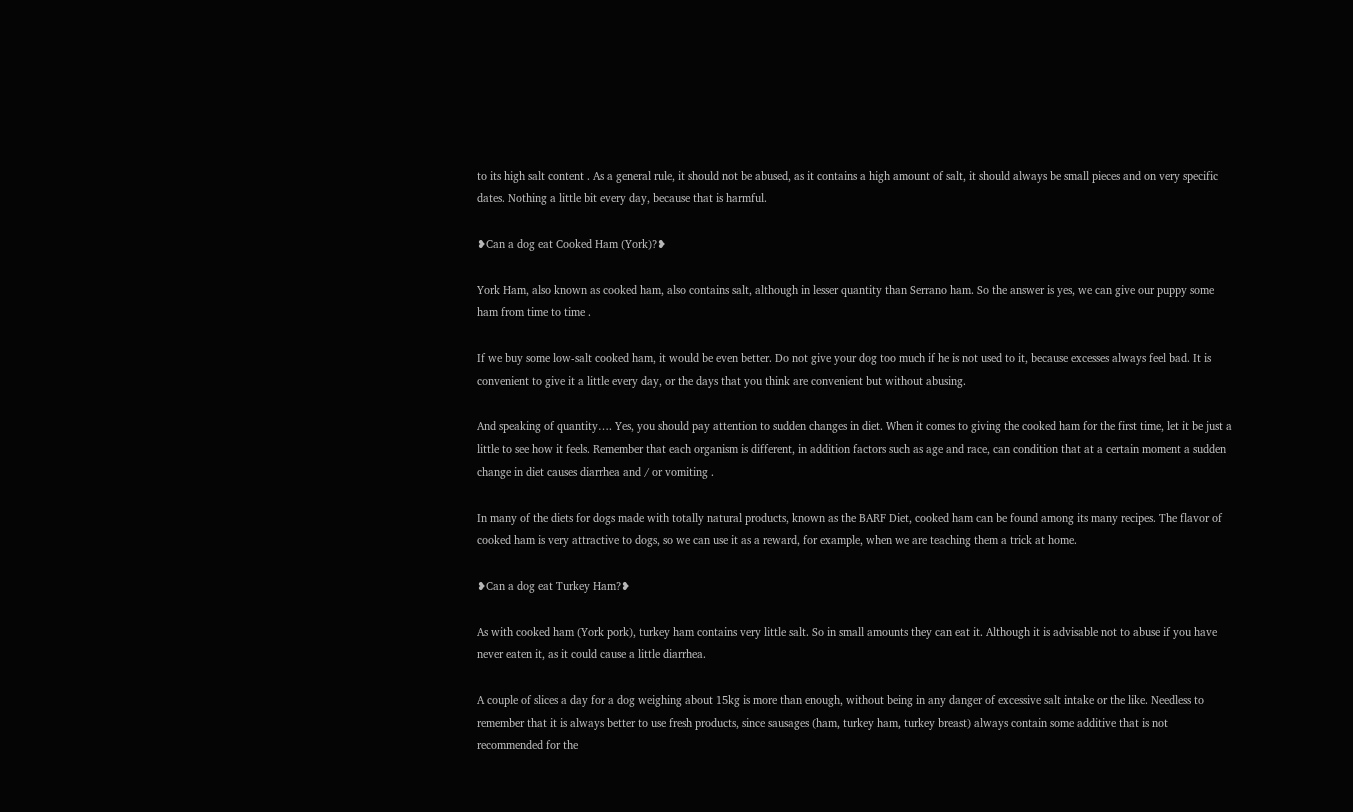to its high salt content . As a general rule, it should not be abused, as it contains a high amount of salt, it should always be small pieces and on very specific dates. Nothing a little bit every day, because that is harmful.

❥Can a dog eat Cooked Ham (York)?❥

York Ham, also known as cooked ham, also contains salt, although in lesser quantity than Serrano ham. So the answer is yes, we can give our puppy some ham from time to time .

If we buy some low-salt cooked ham, it would be even better. Do not give your dog too much if he is not used to it, because excesses always feel bad. It is convenient to give it a little every day, or the days that you think are convenient but without abusing.

And speaking of quantity…. Yes, you should pay attention to sudden changes in diet. When it comes to giving the cooked ham for the first time, let it be just a little to see how it feels. Remember that each organism is different, in addition factors such as age and race, can condition that at a certain moment a sudden change in diet causes diarrhea and / or vomiting .

In many of the diets for dogs made with totally natural products, known as the BARF Diet, cooked ham can be found among its many recipes. The flavor of cooked ham is very attractive to dogs, so we can use it as a reward, for example, when we are teaching them a trick at home.

❥Can a dog eat Turkey Ham?❥

As with cooked ham (York pork), turkey ham contains very little salt. So in small amounts they can eat it. Although it is advisable not to abuse if you have never eaten it, as it could cause a little diarrhea.

A couple of slices a day for a dog weighing about 15kg is more than enough, without being in any danger of excessive salt intake or the like. Needless to remember that it is always better to use fresh products, since sausages (ham, turkey ham, turkey breast) always contain some additive that is not recommended for the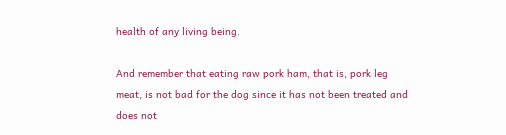health of any living being.

And remember that eating raw pork ham, that is, pork leg meat, is not bad for the dog since it has not been treated and does not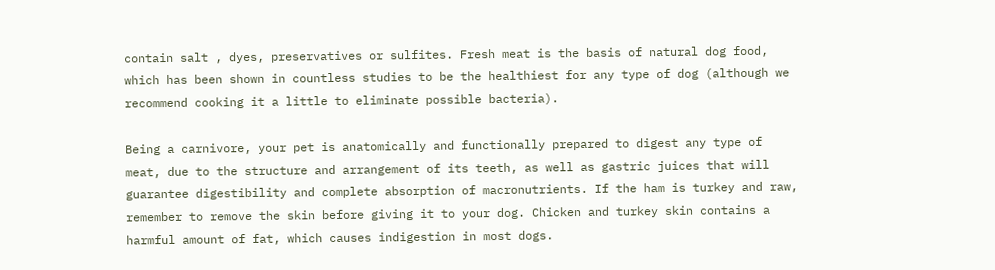contain salt , dyes, preservatives or sulfites. Fresh meat is the basis of natural dog food, which has been shown in countless studies to be the healthiest for any type of dog (although we recommend cooking it a little to eliminate possible bacteria).

Being a carnivore, your pet is anatomically and functionally prepared to digest any type of meat, due to the structure and arrangement of its teeth, as well as gastric juices that will guarantee digestibility and complete absorption of macronutrients. If the ham is turkey and raw, remember to remove the skin before giving it to your dog. Chicken and turkey skin contains a harmful amount of fat, which causes indigestion in most dogs.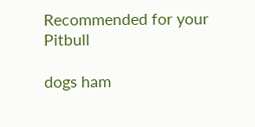Recommended for your Pitbull

dogs ham